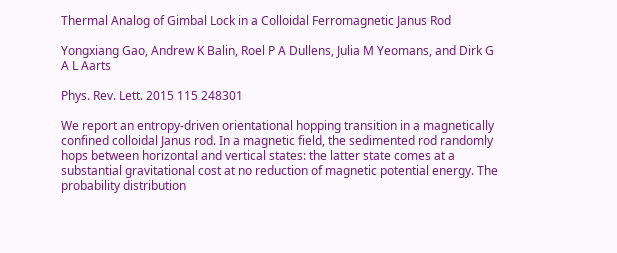Thermal Analog of Gimbal Lock in a Colloidal Ferromagnetic Janus Rod

Yongxiang Gao, Andrew K Balin, Roel P A Dullens, Julia M Yeomans, and Dirk G A L Aarts

Phys. Rev. Lett. 2015 115 248301

We report an entropy-driven orientational hopping transition in a magnetically confined colloidal Janus rod. In a magnetic field, the sedimented rod randomly hops between horizontal and vertical states: the latter state comes at a substantial gravitational cost at no reduction of magnetic potential energy. The probability distribution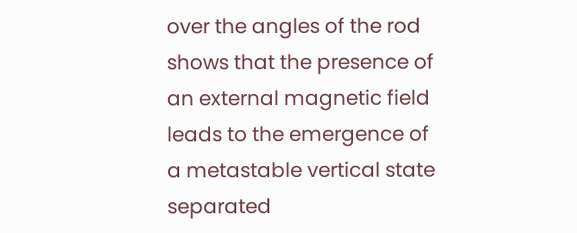over the angles of the rod shows that the presence of an external magnetic field leads to the emergence of a metastable vertical state separated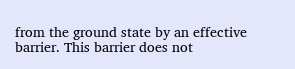from the ground state by an effective barrier. This barrier does not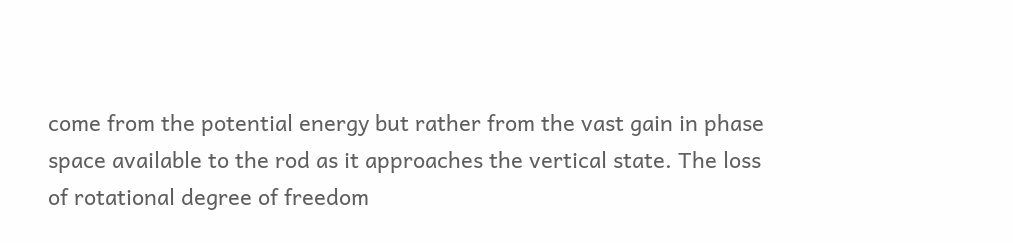come from the potential energy but rather from the vast gain in phase space available to the rod as it approaches the vertical state. The loss of rotational degree of freedom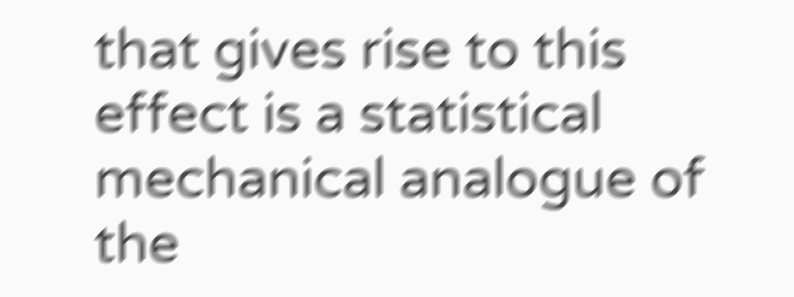that gives rise to this effect is a statistical mechanical analogue of the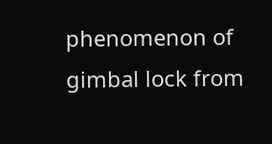phenomenon of gimbal lock from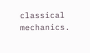classical mechanics.